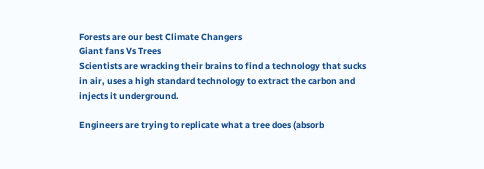Forests are our best Climate Changers
Giant fans Vs Trees
Scientists are wracking their brains to find a technology that sucks in air, uses a high standard technology to extract the carbon and injects it underground.

Engineers are trying to replicate what a tree does (absorb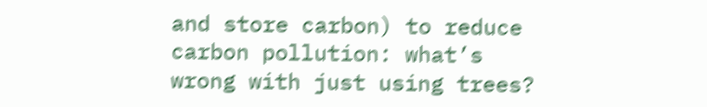and store carbon) to reduce carbon pollution: what’s wrong with just using trees?